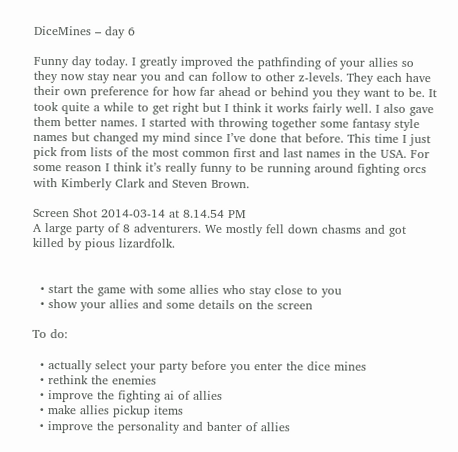DiceMines – day 6

Funny day today. I greatly improved the pathfinding of your allies so they now stay near you and can follow to other z-levels. They each have their own preference for how far ahead or behind you they want to be. It took quite a while to get right but I think it works fairly well. I also gave them better names. I started with throwing together some fantasy style names but changed my mind since I’ve done that before. This time I just pick from lists of the most common first and last names in the USA. For some reason I think it’s really funny to be running around fighting orcs with Kimberly Clark and Steven Brown.

Screen Shot 2014-03-14 at 8.14.54 PM
A large party of 8 adventurers. We mostly fell down chasms and got killed by pious lizardfolk.


  • start the game with some allies who stay close to you
  • show your allies and some details on the screen

To do:

  • actually select your party before you enter the dice mines
  • rethink the enemies
  • improve the fighting ai of allies
  • make allies pickup items
  • improve the personality and banter of allies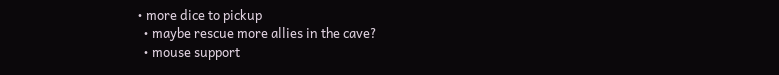• more dice to pickup
  • maybe rescue more allies in the cave?
  • mouse support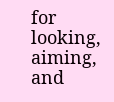for looking, aiming, and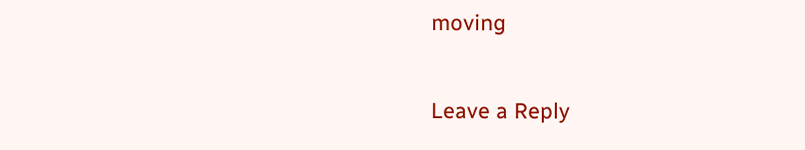moving

Leave a Reply